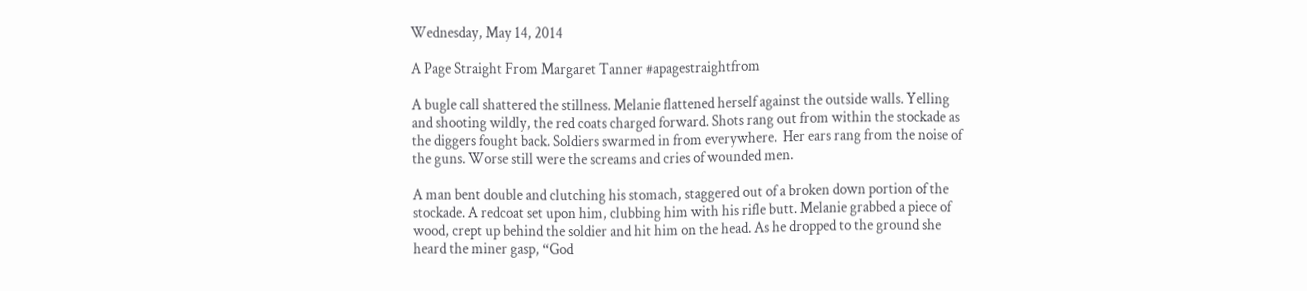Wednesday, May 14, 2014

A Page Straight From Margaret Tanner #apagestraightfrom

A bugle call shattered the stillness. Melanie flattened herself against the outside walls. Yelling and shooting wildly, the red coats charged forward. Shots rang out from within the stockade as the diggers fought back. Soldiers swarmed in from everywhere.  Her ears rang from the noise of the guns. Worse still were the screams and cries of wounded men.

A man bent double and clutching his stomach, staggered out of a broken down portion of the stockade. A redcoat set upon him, clubbing him with his rifle butt. Melanie grabbed a piece of wood, crept up behind the soldier and hit him on the head. As he dropped to the ground she heard the miner gasp, “God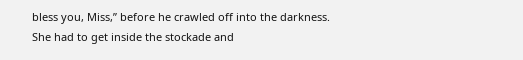bless you, Miss,” before he crawled off into the darkness.
She had to get inside the stockade and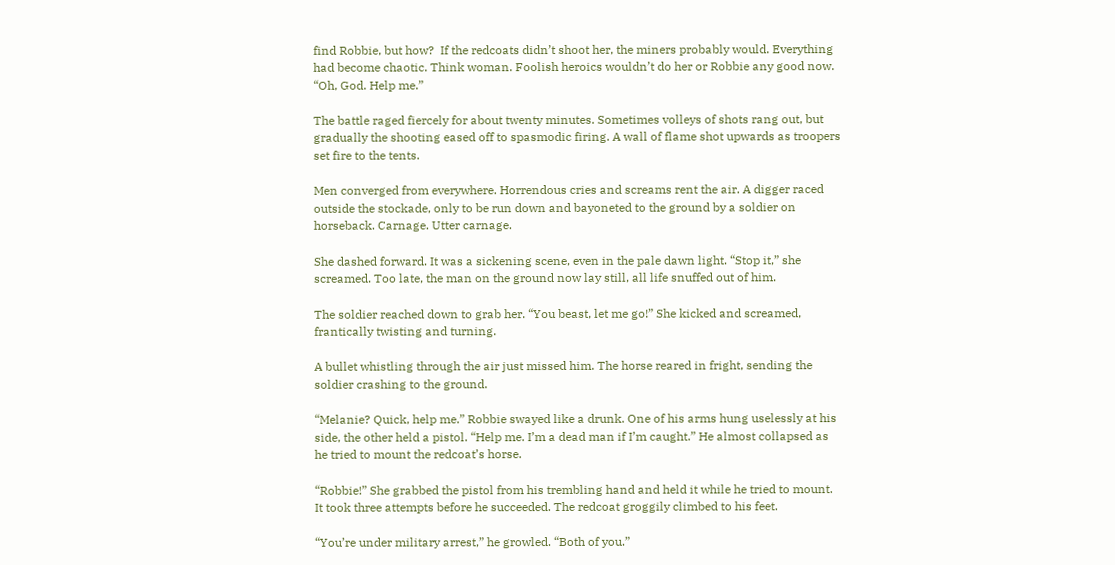find Robbie, but how?  If the redcoats didn’t shoot her, the miners probably would. Everything had become chaotic. Think woman. Foolish heroics wouldn’t do her or Robbie any good now. “Oh, God. Help me.”

The battle raged fiercely for about twenty minutes. Sometimes volleys of shots rang out, but gradually the shooting eased off to spasmodic firing. A wall of flame shot upwards as troopers set fire to the tents.

Men converged from everywhere. Horrendous cries and screams rent the air. A digger raced outside the stockade, only to be run down and bayoneted to the ground by a soldier on horseback. Carnage. Utter carnage.

She dashed forward. It was a sickening scene, even in the pale dawn light. “Stop it,” she screamed. Too late, the man on the ground now lay still, all life snuffed out of him.

The soldier reached down to grab her. “You beast, let me go!” She kicked and screamed, frantically twisting and turning.

A bullet whistling through the air just missed him. The horse reared in fright, sending the soldier crashing to the ground.

“Melanie? Quick, help me.” Robbie swayed like a drunk. One of his arms hung uselessly at his side, the other held a pistol. “Help me. I’m a dead man if I’m caught.” He almost collapsed as he tried to mount the redcoat’s horse.

“Robbie!” She grabbed the pistol from his trembling hand and held it while he tried to mount. It took three attempts before he succeeded. The redcoat groggily climbed to his feet.

“You’re under military arrest,” he growled. “Both of you.”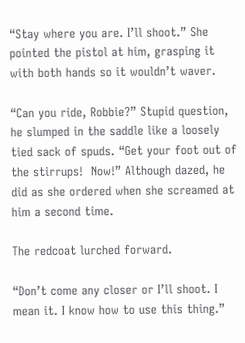“Stay where you are. I’ll shoot.” She pointed the pistol at him, grasping it with both hands so it wouldn’t waver.

“Can you ride, Robbie?” Stupid question, he slumped in the saddle like a loosely tied sack of spuds. “Get your foot out of the stirrups!  Now!” Although dazed, he did as she ordered when she screamed at him a second time.

The redcoat lurched forward.

“Don’t come any closer or I’ll shoot. I mean it. I know how to use this thing.”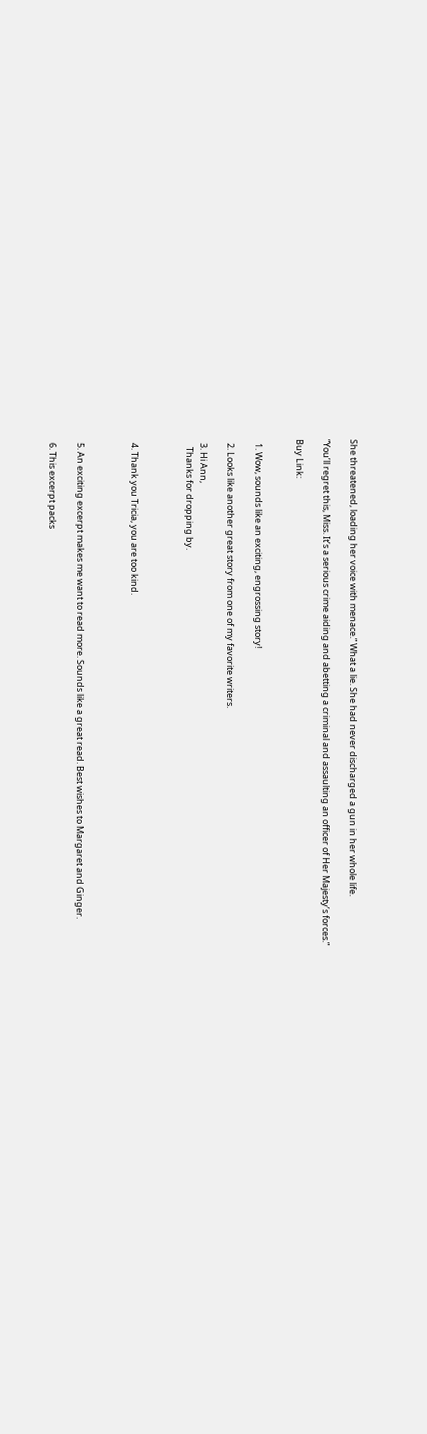She threatened, loading her voice with menace.” What a lie. She had never discharged a gun in her whole life.

“You’ll regret this, Miss. It’s a serious crime aiding and abetting a criminal and assaulting an officer of Her Majesty’s forces.”

Buy Link:


  1. Wow, sounds like an exciting, engrossing story!

  2. Looks like another great story from one of my favorite writers.

  3. Hi Ann,
    Thanks for dropping by.



  4. Thank you Tricia, you are too kind.



  5. An exciting excerpt makes me want to read more. Sounds like a great read. Best wishes to Margaret and Ginger.

  6. This excerpt packs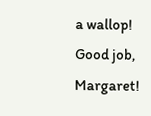a wallop! Good job, Margaret!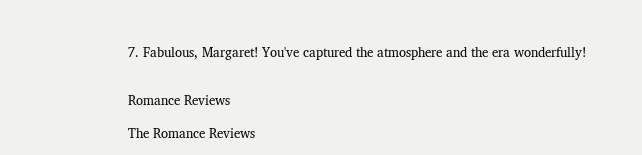7. Fabulous, Margaret! You've captured the atmosphere and the era wonderfully!


Romance Reviews

The Romance Reviews